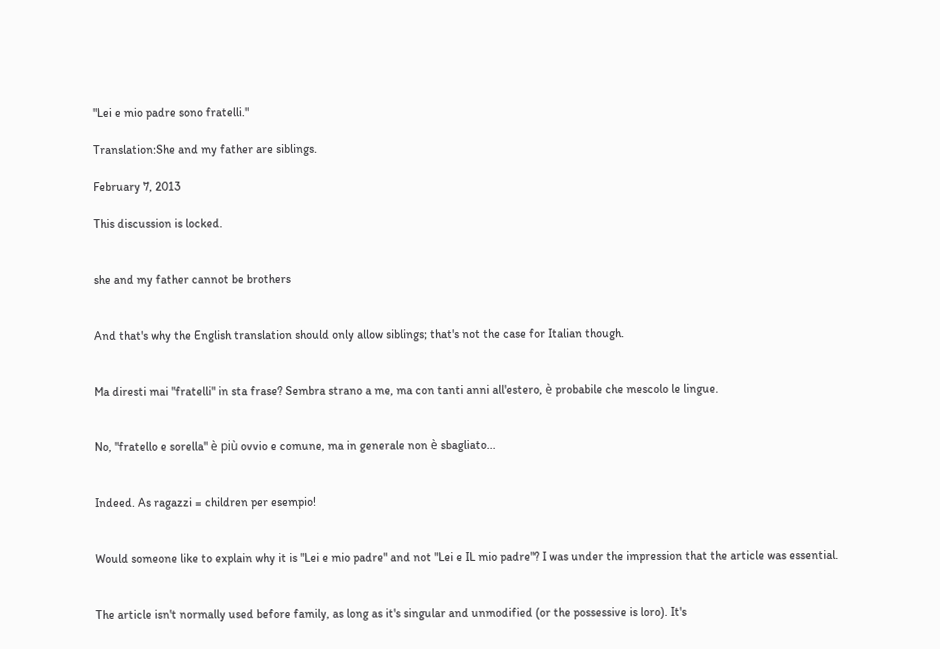"Lei e mio padre sono fratelli."

Translation:She and my father are siblings.

February 7, 2013

This discussion is locked.


she and my father cannot be brothers


And that's why the English translation should only allow siblings; that's not the case for Italian though.


Ma diresti mai "fratelli" in sta frase? Sembra strano a me, ma con tanti anni all'estero, è probabile che mescolo le lingue.


No, "fratello e sorella" è più ovvio e comune, ma in generale non è sbagliato...


Indeed. As ragazzi = children per esempio!


Would someone like to explain why it is "Lei e mio padre" and not "Lei e IL mio padre"? I was under the impression that the article was essential.


The article isn't normally used before family, as long as it's singular and unmodified (or the possessive is loro). It's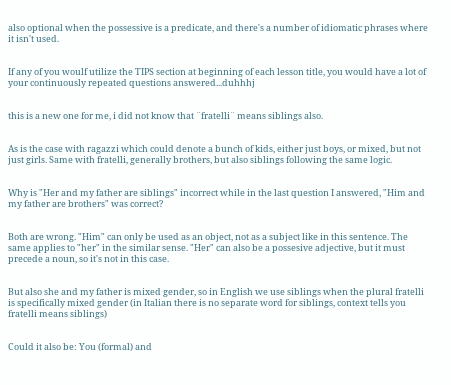also optional when the possessive is a predicate, and there's a number of idiomatic phrases where it isn't used.


If any of you woulf utilize the TIPS section at beginning of each lesson title, you would have a lot of your continuously repeated questions answered...duhhhj


this is a new one for me, i did not know that ¨fratelli¨ means siblings also.


As is the case with ragazzi which could denote a bunch of kids, either just boys, or mixed, but not just girls. Same with fratelli, generally brothers, but also siblings following the same logic.


Why is "Her and my father are siblings" incorrect while in the last question I answered, "Him and my father are brothers" was correct?


Both are wrong. "Him" can only be used as an object, not as a subject like in this sentence. The same applies to "her" in the similar sense. "Her" can also be a possesive adjective, but it must precede a noun, so it's not in this case.


But also she and my father is mixed gender, so in English we use siblings when the plural fratelli is specifically mixed gender (in Italian there is no separate word for siblings, context tells you fratelli means siblings)


Could it also be: You (formal) and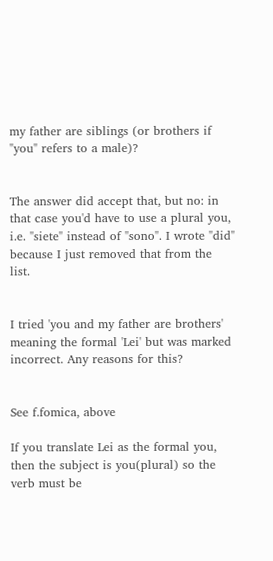my father are siblings (or brothers if "you" refers to a male)?


The answer did accept that, but no: in that case you'd have to use a plural you, i.e. "siete" instead of "sono". I wrote "did" because I just removed that from the list.


I tried 'you and my father are brothers' meaning the formal 'Lei' but was marked incorrect. Any reasons for this?


See f.fomica, above

If you translate Lei as the formal you, then the subject is you(plural) so the verb must be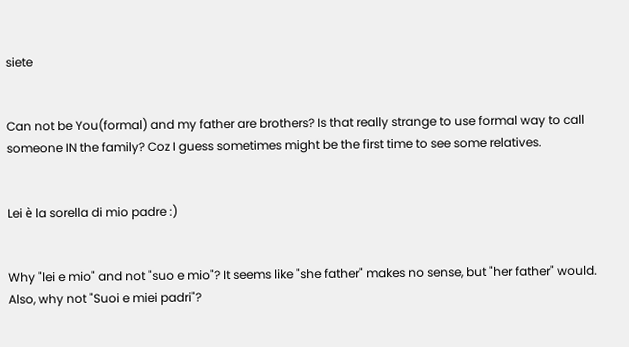siete


Can not be You(formal) and my father are brothers? Is that really strange to use formal way to call someone IN the family? Coz I guess sometimes might be the first time to see some relatives.


Lei è la sorella di mio padre :)


Why "lei e mio" and not "suo e mio"? It seems like "she father" makes no sense, but "her father" would. Also, why not "Suoi e miei padri"?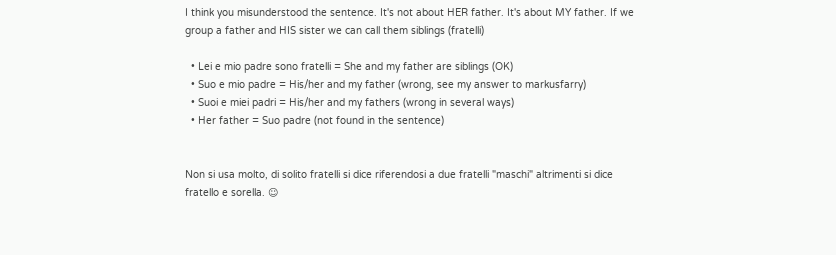I think you misunderstood the sentence. It's not about HER father. It's about MY father. If we group a father and HIS sister we can call them siblings (fratelli)

  • Lei e mio padre sono fratelli = She and my father are siblings (OK)
  • Suo e mio padre = His/her and my father (wrong, see my answer to markusfarry)
  • Suoi e miei padri = His/her and my fathers (wrong in several ways)
  • Her father = Suo padre (not found in the sentence)


Non si usa molto, di solito fratelli si dice riferendosi a due fratelli "maschi" altrimenti si dice fratello e sorella. ☺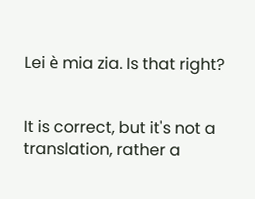Lei è mia zia. Is that right?


It is correct, but it's not a translation, rather a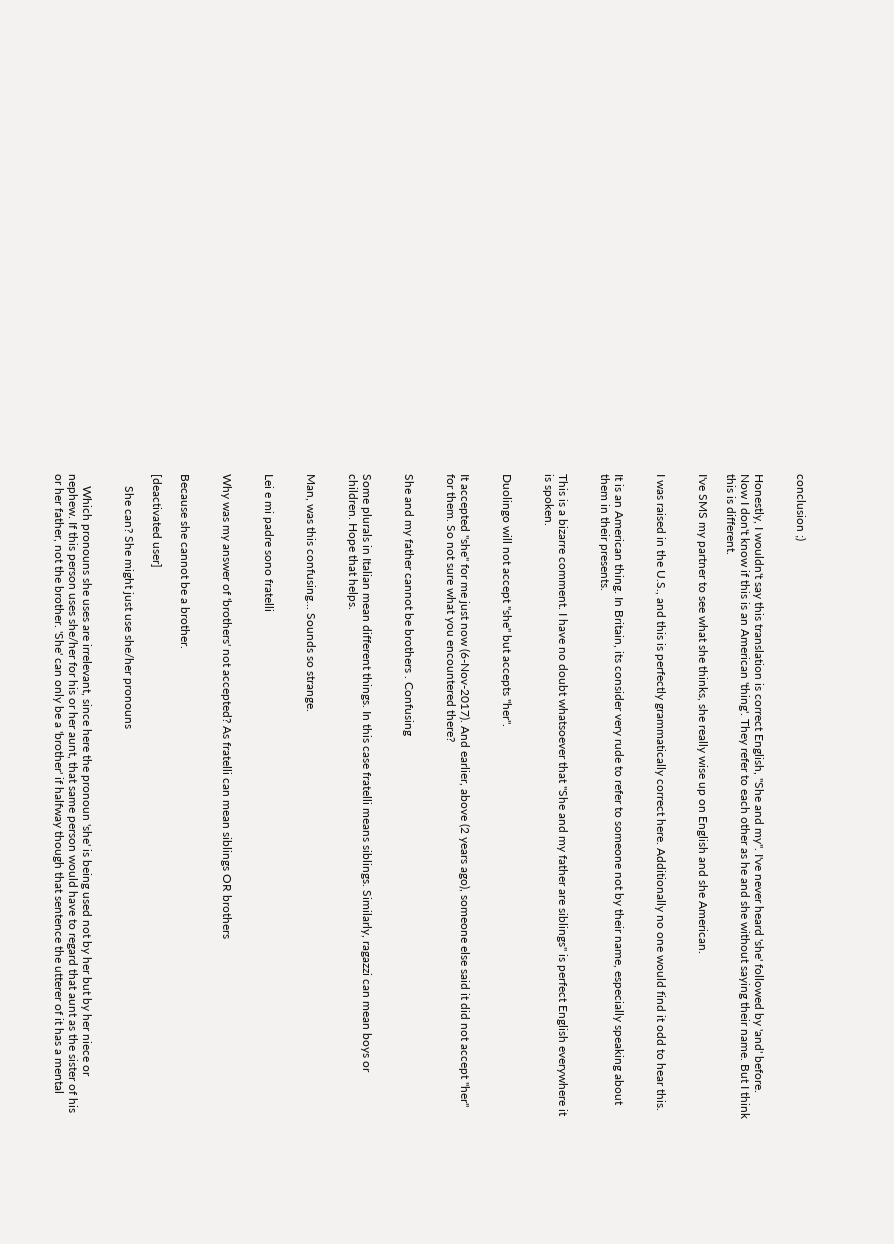conclusion ;)


Honestly, I wouldn't say this translation is correct English, "She and my". I've never heard 'she' followed by 'and' before. Now I don't know if this is an American 'thing'. They refer to each other as he and she without saying their name. But I think this is different.

I've SMS my partner to see what she thinks, she really wise up on English and she American.


I was raised in the U.S., and this is perfectly grammatically correct here. Additionally no one would find it odd to hear this.


It is an American thing. In Britain, its consider very rude to refer to someone not by their name, especially speaking about them in their presents.


This is a bizarre comment. I have no doubt whatsoever that "She and my father are siblings" is perfect English everywhere it is spoken.


Duolingo will not accept "she" but accepts "her".


It accepted "she" for me just now (6-Nov-2017). And earlier, above (2 years ago), someone else said it did not accept "her" for them. So not sure what you encountered there?


She and my father cannot be brothers . Confusing


Some plurals in Italian mean different things. In this case fratelli means siblings. Similarly, ragazzi can mean boys or children. Hope that helps.


Man, was this confusing... Sounds so strange.


Lei e mi padre sono fratelli


Why was my answer of 'brothers' not accepted? As fratelli can mean siblings OR brothers


Because she cannot be a brother.

[deactivated user]

    She can? She might just use she/her pronouns


    Which pronouns she uses are irrelevant, since here the pronoun 'she' is being used not by her but by her niece or nephew. If this person uses she/her for his or her aunt, that same person would have to regard that aunt as the sister of his or her father, not the brother. 'She' can only be a 'brother' if halfway though that sentence the utterer of it has a mental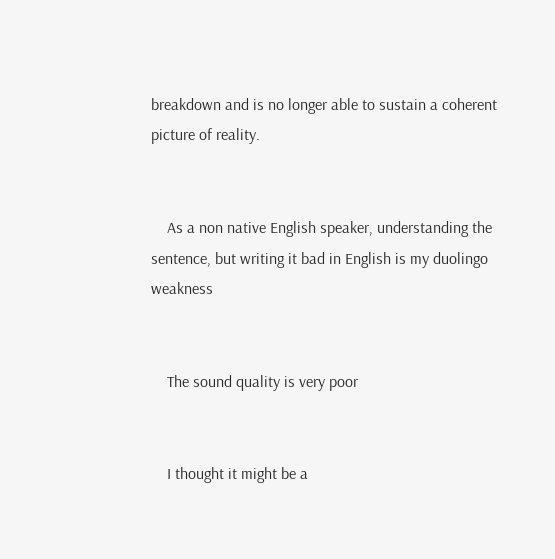breakdown and is no longer able to sustain a coherent picture of reality.


    As a non native English speaker, understanding the sentence, but writing it bad in English is my duolingo weakness


    The sound quality is very poor


    I thought it might be a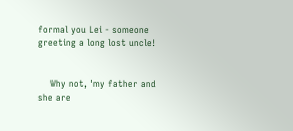formal you Lei - someone greeting a long lost uncle!


    Why not, 'my father and she are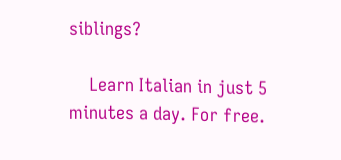siblings?

    Learn Italian in just 5 minutes a day. For free.